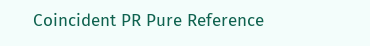Coincident PR Pure Reference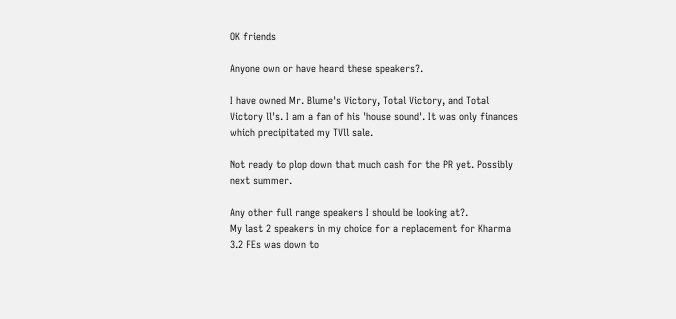OK friends

Anyone own or have heard these speakers?.

I have owned Mr. Blume's Victory, Total Victory, and Total Victory ll's. I am a fan of his 'house sound'. It was only finances which precipitated my TVll sale.

Not ready to plop down that much cash for the PR yet. Possibly next summer.

Any other full range speakers I should be looking at?.
My last 2 speakers in my choice for a replacement for Kharma 3.2 FEs was down to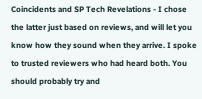Coincidents and SP Tech Revelations - I chose the latter just based on reviews, and will let you know how they sound when they arrive. I spoke to trusted reviewers who had heard both. You should probably try and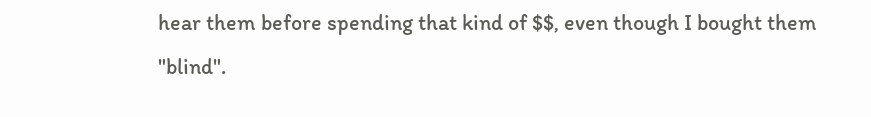hear them before spending that kind of $$, even though I bought them "blind".